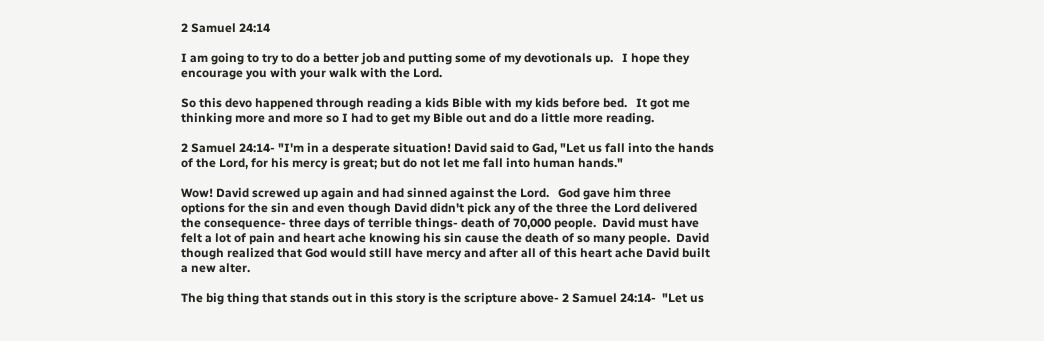2 Samuel 24:14

I am going to try to do a better job and putting some of my devotionals up.   I hope they encourage you with your walk with the Lord.

So this devo happened through reading a kids Bible with my kids before bed.   It got me thinking more and more so I had to get my Bible out and do a little more reading.

2 Samuel 24:14- "I'm in a desperate situation! David said to Gad, "Let us fall into the hands of the Lord, for his mercy is great; but do not let me fall into human hands."

Wow! David screwed up again and had sinned against the Lord.   God gave him three options for the sin and even though David didn't pick any of the three the Lord delivered the consequence- three days of terrible things- death of 70,000 people.  David must have felt a lot of pain and heart ache knowing his sin cause the death of so many people.  David though realized that God would still have mercy and after all of this heart ache David built a new alter.

The big thing that stands out in this story is the scripture above- 2 Samuel 24:14-  "Let us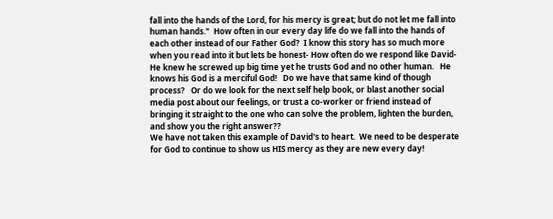fall into the hands of the Lord, for his mercy is great; but do not let me fall into human hands."  How often in our every day life do we fall into the hands of each other instead of our Father God?  I know this story has so much more when you read into it but lets be honest- How often do we respond like David- He knew he screwed up big time yet he trusts God and no other human.   He knows his God is a merciful God!   Do we have that same kind of though process?   Or do we look for the next self help book, or blast another social media post about our feelings, or trust a co-worker or friend instead of bringing it straight to the one who can solve the problem, lighten the burden, and show you the right answer??
We have not taken this example of David's to heart.  We need to be desperate for God to continue to show us HIS mercy as they are new every day!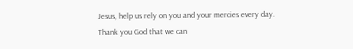Jesus, help us rely on you and your mercies every day.  Thank you God that we can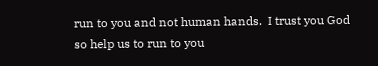run to you and not human hands.  I trust you God so help us to run to you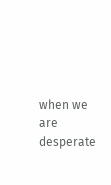when we are desperate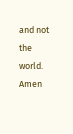and not the world.  Amen